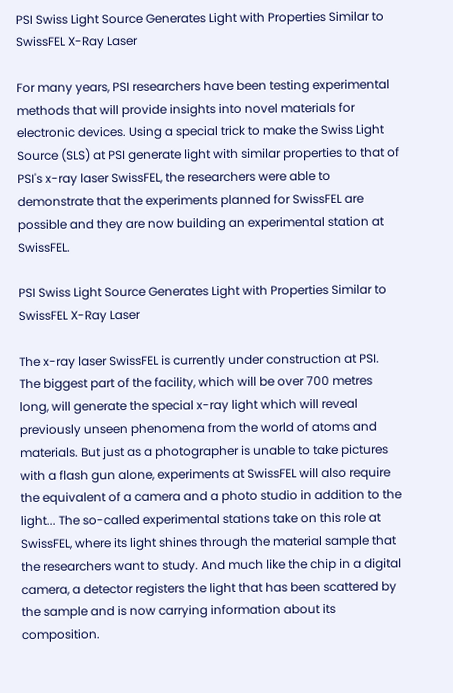PSI Swiss Light Source Generates Light with Properties Similar to SwissFEL X-Ray Laser

For many years, PSI researchers have been testing experimental methods that will provide insights into novel materials for electronic devices. Using a special trick to make the Swiss Light Source (SLS) at PSI generate light with similar properties to that of PSI's x-ray laser SwissFEL, the researchers were able to demonstrate that the experiments planned for SwissFEL are possible and they are now building an experimental station at SwissFEL.

PSI Swiss Light Source Generates Light with Properties Similar to SwissFEL X-Ray Laser

The x-ray laser SwissFEL is currently under construction at PSI. The biggest part of the facility, which will be over 700 metres long, will generate the special x-ray light which will reveal previously unseen phenomena from the world of atoms and materials. But just as a photographer is unable to take pictures with a flash gun alone, experiments at SwissFEL will also require the equivalent of a camera and a photo studio in addition to the light... The so-called experimental stations take on this role at SwissFEL, where its light shines through the material sample that the researchers want to study. And much like the chip in a digital camera, a detector registers the light that has been scattered by the sample and is now carrying information about its composition.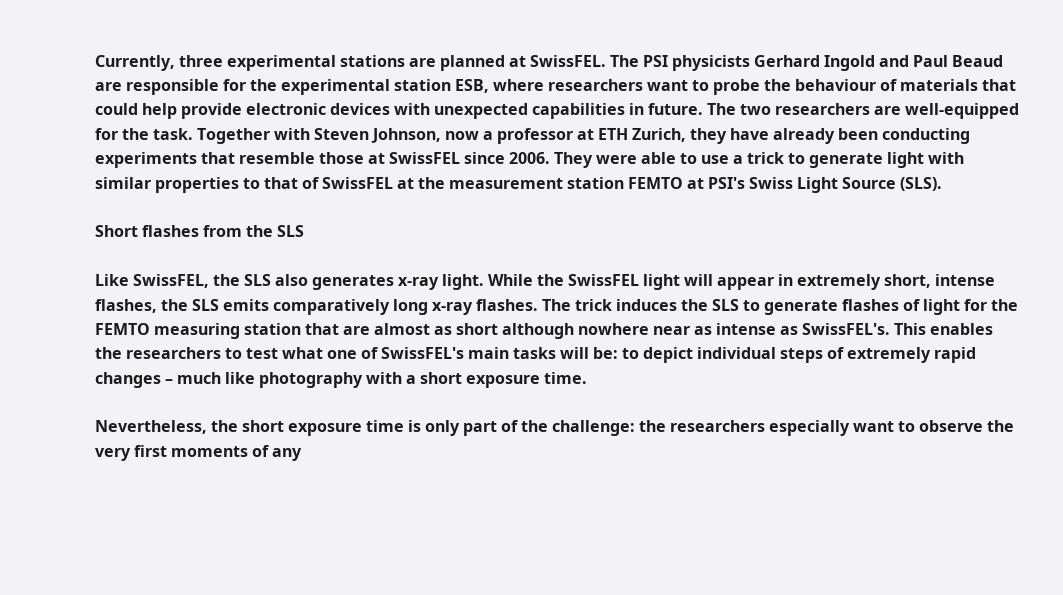Currently, three experimental stations are planned at SwissFEL. The PSI physicists Gerhard Ingold and Paul Beaud are responsible for the experimental station ESB, where researchers want to probe the behaviour of materials that could help provide electronic devices with unexpected capabilities in future. The two researchers are well-equipped for the task. Together with Steven Johnson, now a professor at ETH Zurich, they have already been conducting experiments that resemble those at SwissFEL since 2006. They were able to use a trick to generate light with similar properties to that of SwissFEL at the measurement station FEMTO at PSI's Swiss Light Source (SLS).

Short flashes from the SLS

Like SwissFEL, the SLS also generates x-ray light. While the SwissFEL light will appear in extremely short, intense flashes, the SLS emits comparatively long x-ray flashes. The trick induces the SLS to generate flashes of light for the FEMTO measuring station that are almost as short although nowhere near as intense as SwissFEL's. This enables the researchers to test what one of SwissFEL's main tasks will be: to depict individual steps of extremely rapid changes – much like photography with a short exposure time.

Nevertheless, the short exposure time is only part of the challenge: the researchers especially want to observe the very first moments of any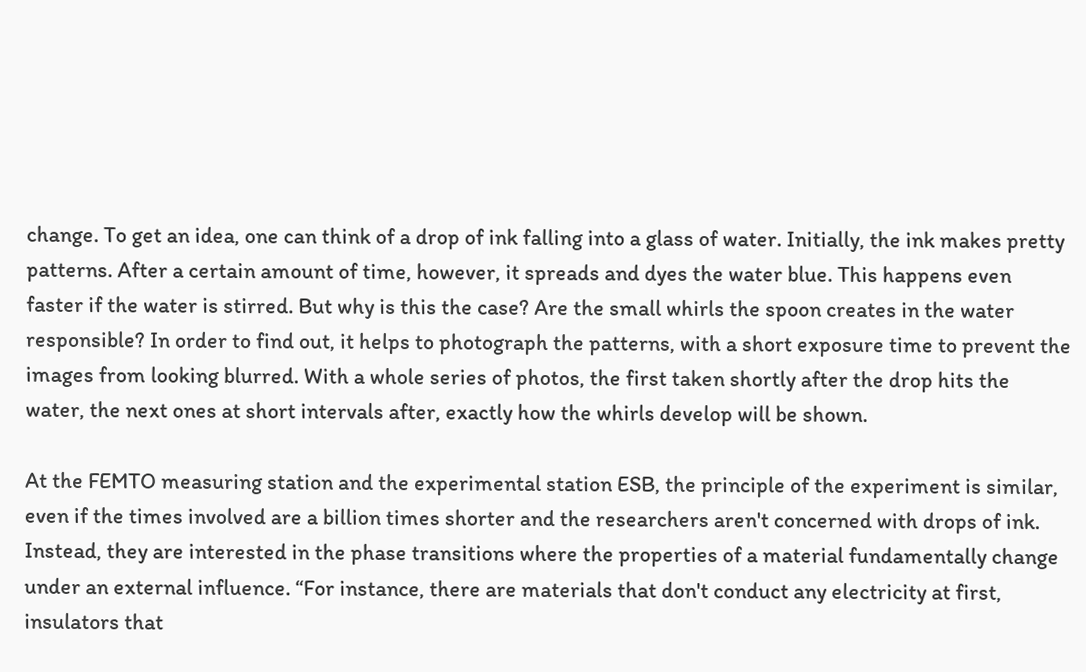change. To get an idea, one can think of a drop of ink falling into a glass of water. Initially, the ink makes pretty patterns. After a certain amount of time, however, it spreads and dyes the water blue. This happens even faster if the water is stirred. But why is this the case? Are the small whirls the spoon creates in the water responsible? In order to find out, it helps to photograph the patterns, with a short exposure time to prevent the images from looking blurred. With a whole series of photos, the first taken shortly after the drop hits the water, the next ones at short intervals after, exactly how the whirls develop will be shown.

At the FEMTO measuring station and the experimental station ESB, the principle of the experiment is similar, even if the times involved are a billion times shorter and the researchers aren't concerned with drops of ink. Instead, they are interested in the phase transitions where the properties of a material fundamentally change under an external influence. “For instance, there are materials that don't conduct any electricity at first, insulators that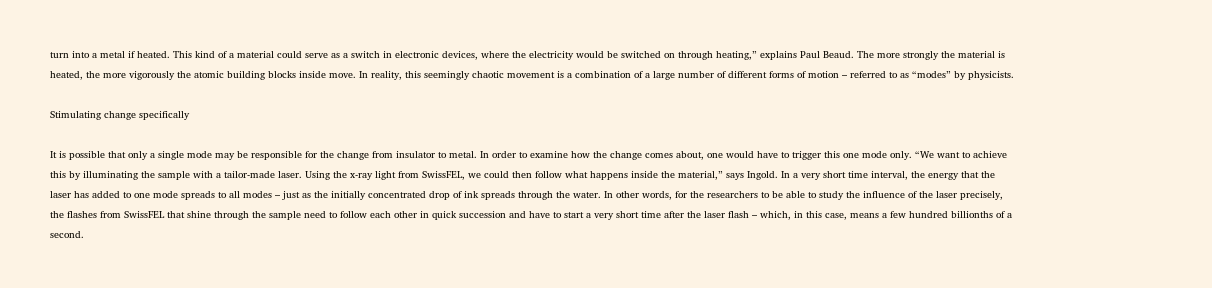turn into a metal if heated. This kind of a material could serve as a switch in electronic devices, where the electricity would be switched on through heating,” explains Paul Beaud. The more strongly the material is heated, the more vigorously the atomic building blocks inside move. In reality, this seemingly chaotic movement is a combination of a large number of different forms of motion – referred to as “modes” by physicists.

Stimulating change specifically

It is possible that only a single mode may be responsible for the change from insulator to metal. In order to examine how the change comes about, one would have to trigger this one mode only. “We want to achieve this by illuminating the sample with a tailor-made laser. Using the x-ray light from SwissFEL, we could then follow what happens inside the material,” says Ingold. In a very short time interval, the energy that the laser has added to one mode spreads to all modes – just as the initially concentrated drop of ink spreads through the water. In other words, for the researchers to be able to study the influence of the laser precisely, the flashes from SwissFEL that shine through the sample need to follow each other in quick succession and have to start a very short time after the laser flash – which, in this case, means a few hundred billionths of a second.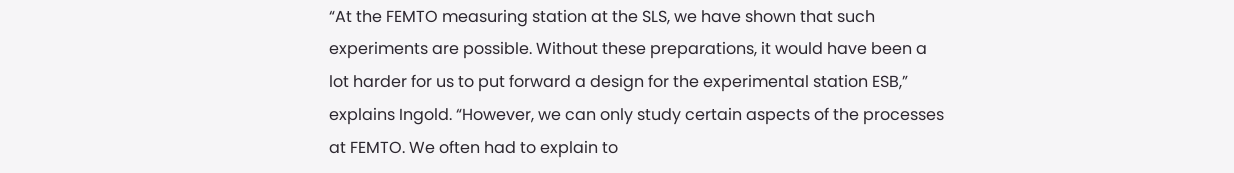“At the FEMTO measuring station at the SLS, we have shown that such experiments are possible. Without these preparations, it would have been a lot harder for us to put forward a design for the experimental station ESB,” explains Ingold. “However, we can only study certain aspects of the processes at FEMTO. We often had to explain to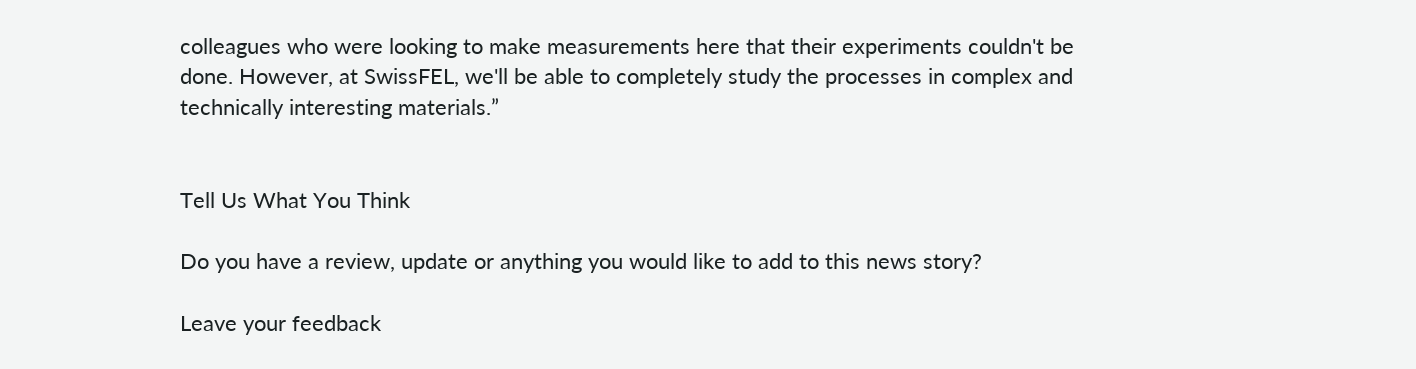colleagues who were looking to make measurements here that their experiments couldn't be done. However, at SwissFEL, we'll be able to completely study the processes in complex and technically interesting materials.”


Tell Us What You Think

Do you have a review, update or anything you would like to add to this news story?

Leave your feedback